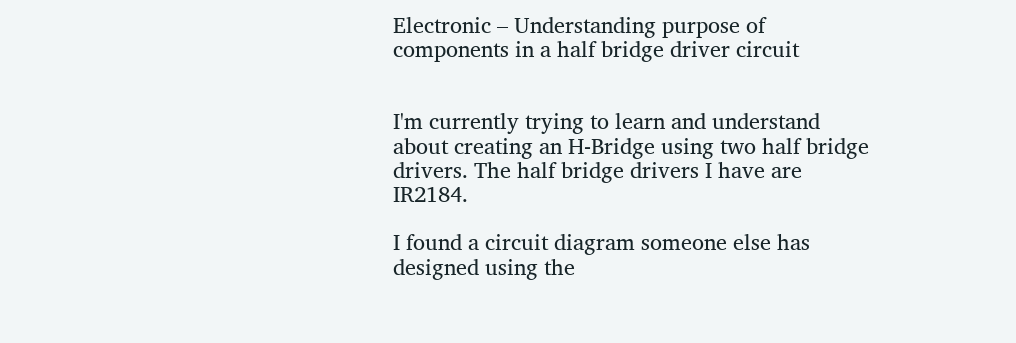Electronic – Understanding purpose of components in a half bridge driver circuit


I'm currently trying to learn and understand about creating an H-Bridge using two half bridge drivers. The half bridge drivers I have are IR2184.

I found a circuit diagram someone else has designed using the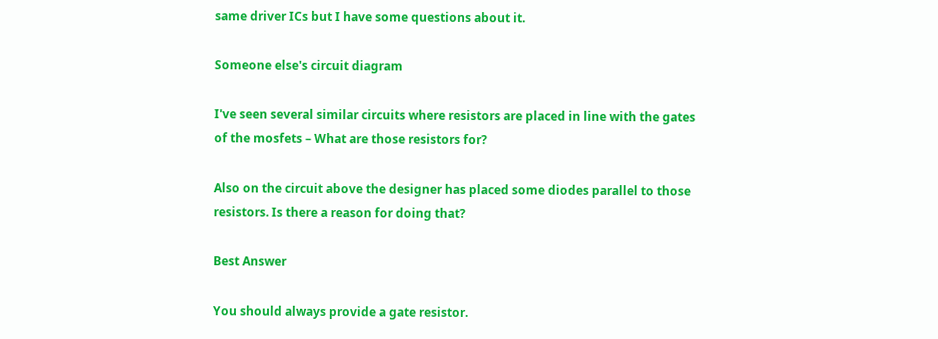same driver ICs but I have some questions about it.

Someone else's circuit diagram

I've seen several similar circuits where resistors are placed in line with the gates of the mosfets – What are those resistors for?

Also on the circuit above the designer has placed some diodes parallel to those resistors. Is there a reason for doing that?

Best Answer

You should always provide a gate resistor.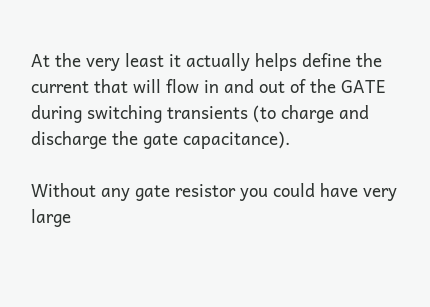At the very least it actually helps define the current that will flow in and out of the GATE during switching transients (to charge and discharge the gate capacitance).

Without any gate resistor you could have very large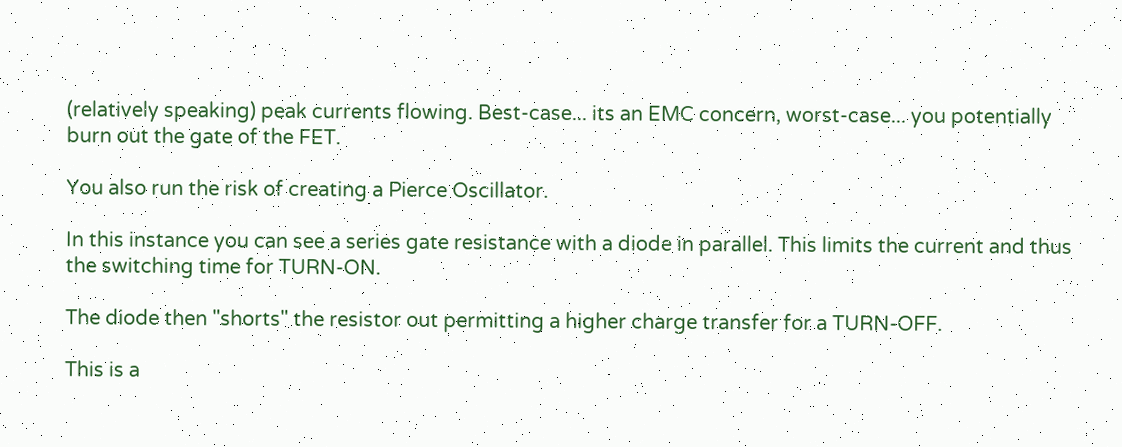(relatively speaking) peak currents flowing. Best-case... its an EMC concern, worst-case... you potentially burn out the gate of the FET.

You also run the risk of creating a Pierce Oscillator.

In this instance you can see a series gate resistance with a diode in parallel. This limits the current and thus the switching time for TURN-ON.

The diode then "shorts" the resistor out permitting a higher charge transfer for a TURN-OFF.

This is a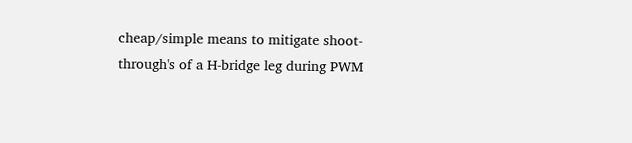cheap/simple means to mitigate shoot-through's of a H-bridge leg during PWM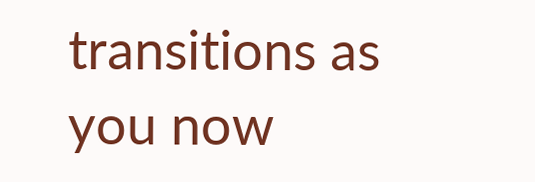transitions as you now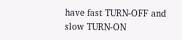have fast TURN-OFF and slow TURN-ON